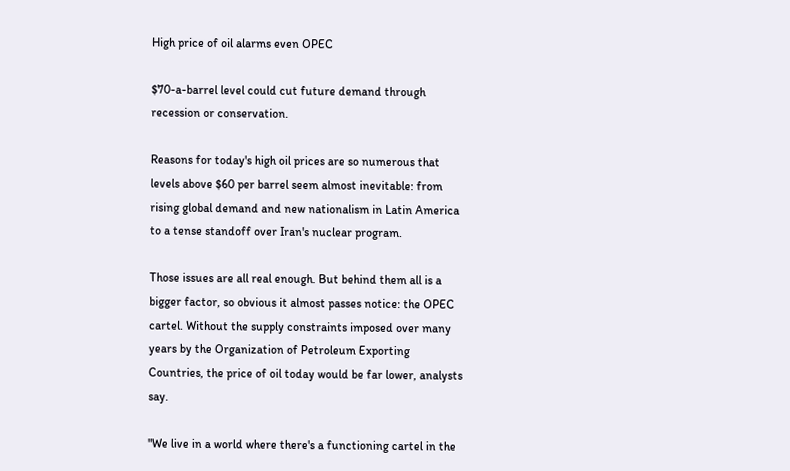High price of oil alarms even OPEC

$70-a-barrel level could cut future demand through recession or conservation.

Reasons for today's high oil prices are so numerous that levels above $60 per barrel seem almost inevitable: from rising global demand and new nationalism in Latin America to a tense standoff over Iran's nuclear program.

Those issues are all real enough. But behind them all is a bigger factor, so obvious it almost passes notice: the OPEC cartel. Without the supply constraints imposed over many years by the Organization of Petroleum Exporting Countries, the price of oil today would be far lower, analysts say.

"We live in a world where there's a functioning cartel in the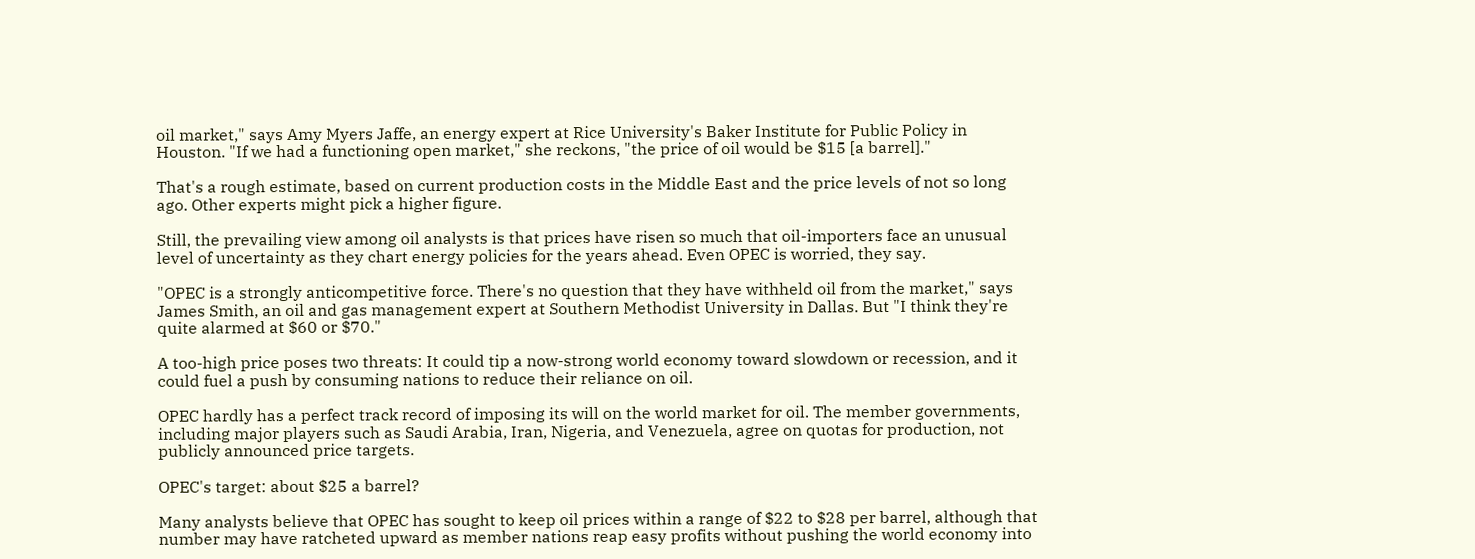oil market," says Amy Myers Jaffe, an energy expert at Rice University's Baker Institute for Public Policy in Houston. "If we had a functioning open market," she reckons, "the price of oil would be $15 [a barrel]."

That's a rough estimate, based on current production costs in the Middle East and the price levels of not so long ago. Other experts might pick a higher figure.

Still, the prevailing view among oil analysts is that prices have risen so much that oil-importers face an unusual level of uncertainty as they chart energy policies for the years ahead. Even OPEC is worried, they say.

"OPEC is a strongly anticompetitive force. There's no question that they have withheld oil from the market," says James Smith, an oil and gas management expert at Southern Methodist University in Dallas. But "I think they're quite alarmed at $60 or $70."

A too-high price poses two threats: It could tip a now-strong world economy toward slowdown or recession, and it could fuel a push by consuming nations to reduce their reliance on oil.

OPEC hardly has a perfect track record of imposing its will on the world market for oil. The member governments, including major players such as Saudi Arabia, Iran, Nigeria, and Venezuela, agree on quotas for production, not publicly announced price targets.

OPEC's target: about $25 a barrel?

Many analysts believe that OPEC has sought to keep oil prices within a range of $22 to $28 per barrel, although that number may have ratcheted upward as member nations reap easy profits without pushing the world economy into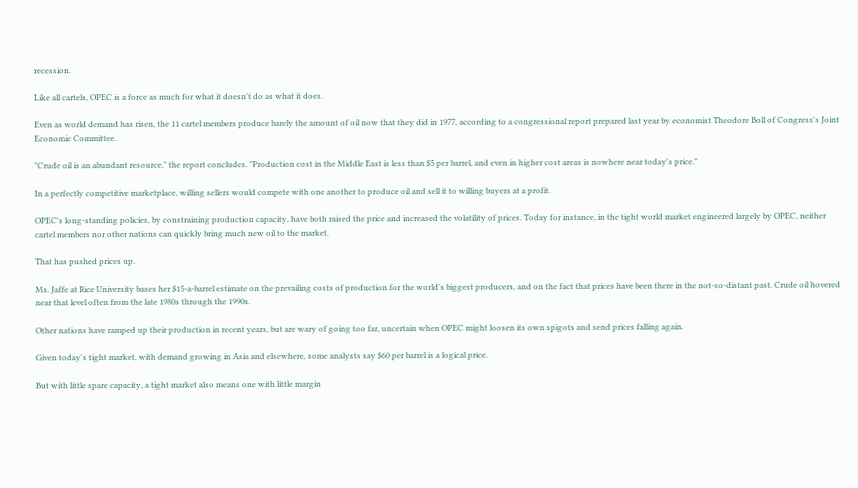recession.

Like all cartels, OPEC is a force as much for what it doesn't do as what it does.

Even as world demand has risen, the 11 cartel members produce barely the amount of oil now that they did in 1977, according to a congressional report prepared last year by economist Theodore Boll of Congress's Joint Economic Committee.

"Crude oil is an abundant resource," the report concludes. "Production cost in the Middle East is less than $5 per barrel, and even in higher cost areas is nowhere near today's price."

In a perfectly competitive marketplace, willing sellers would compete with one another to produce oil and sell it to willing buyers at a profit.

OPEC's long-standing policies, by constraining production capacity, have both raised the price and increased the volatility of prices. Today for instance, in the tight world market engineered largely by OPEC, neither cartel members nor other nations can quickly bring much new oil to the market.

That has pushed prices up.

Ms. Jaffe at Rice University bases her $15-a-barrel estimate on the prevailing costs of production for the world's biggest producers, and on the fact that prices have been there in the not-so-distant past. Crude oil hovered near that level often from the late 1980s through the 1990s.

Other nations have ramped up their production in recent years, but are wary of going too far, uncertain when OPEC might loosen its own spigots and send prices falling again.

Given today's tight market, with demand growing in Asia and elsewhere, some analysts say $60 per barrel is a logical price.

But with little spare capacity, a tight market also means one with little margin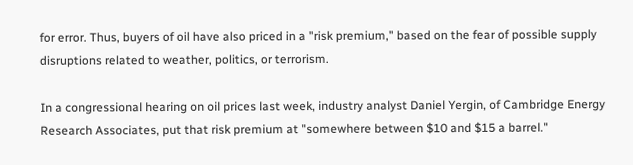for error. Thus, buyers of oil have also priced in a "risk premium," based on the fear of possible supply disruptions related to weather, politics, or terrorism.

In a congressional hearing on oil prices last week, industry analyst Daniel Yergin, of Cambridge Energy Research Associates, put that risk premium at "somewhere between $10 and $15 a barrel."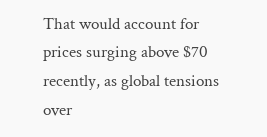That would account for prices surging above $70 recently, as global tensions over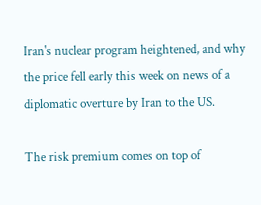Iran's nuclear program heightened, and why the price fell early this week on news of a diplomatic overture by Iran to the US.

The risk premium comes on top of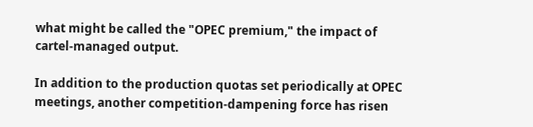what might be called the "OPEC premium," the impact of cartel-managed output.

In addition to the production quotas set periodically at OPEC meetings, another competition-dampening force has risen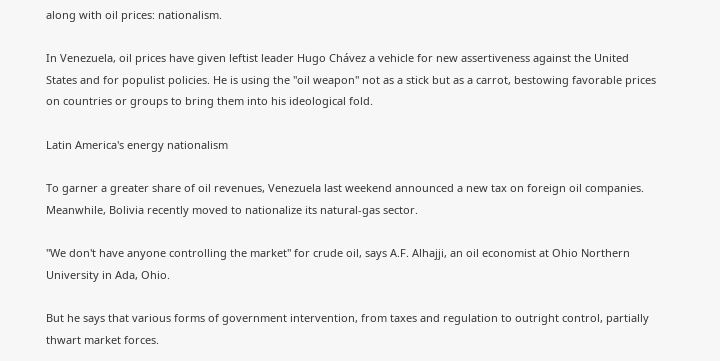along with oil prices: nationalism.

In Venezuela, oil prices have given leftist leader Hugo Chávez a vehicle for new assertiveness against the United States and for populist policies. He is using the "oil weapon" not as a stick but as a carrot, bestowing favorable prices on countries or groups to bring them into his ideological fold.

Latin America's energy nationalism

To garner a greater share of oil revenues, Venezuela last weekend announced a new tax on foreign oil companies. Meanwhile, Bolivia recently moved to nationalize its natural-gas sector.

"We don't have anyone controlling the market" for crude oil, says A.F. Alhajji, an oil economist at Ohio Northern University in Ada, Ohio.

But he says that various forms of government intervention, from taxes and regulation to outright control, partially thwart market forces.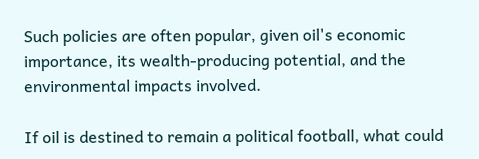Such policies are often popular, given oil's economic importance, its wealth-producing potential, and the environmental impacts involved.

If oil is destined to remain a political football, what could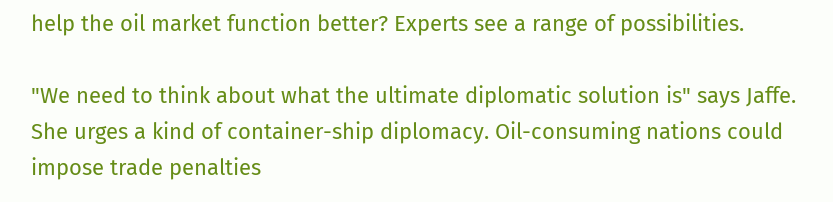help the oil market function better? Experts see a range of possibilities.

"We need to think about what the ultimate diplomatic solution is" says Jaffe. She urges a kind of container-ship diplomacy. Oil-consuming nations could impose trade penalties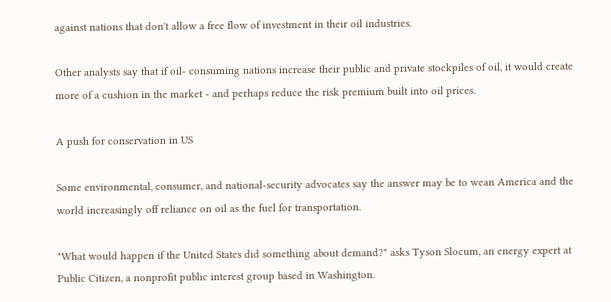against nations that don't allow a free flow of investment in their oil industries.

Other analysts say that if oil- consuming nations increase their public and private stockpiles of oil, it would create more of a cushion in the market - and perhaps reduce the risk premium built into oil prices.

A push for conservation in US

Some environmental, consumer, and national-security advocates say the answer may be to wean America and the world increasingly off reliance on oil as the fuel for transportation.

"What would happen if the United States did something about demand?" asks Tyson Slocum, an energy expert at Public Citizen, a nonprofit public interest group based in Washington.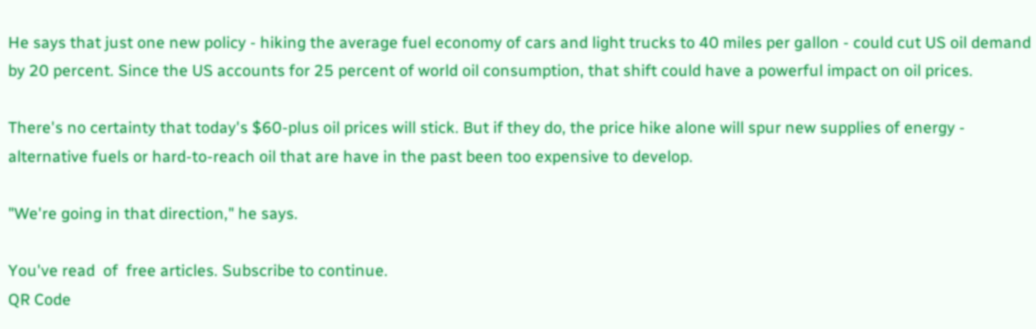He says that just one new policy - hiking the average fuel economy of cars and light trucks to 40 miles per gallon - could cut US oil demand by 20 percent. Since the US accounts for 25 percent of world oil consumption, that shift could have a powerful impact on oil prices.

There's no certainty that today's $60-plus oil prices will stick. But if they do, the price hike alone will spur new supplies of energy - alternative fuels or hard-to-reach oil that are have in the past been too expensive to develop.

"We're going in that direction," he says.

You've read  of  free articles. Subscribe to continue.
QR Code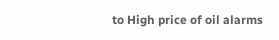to High price of oil alarms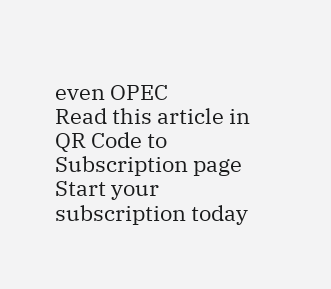even OPEC
Read this article in
QR Code to Subscription page
Start your subscription today